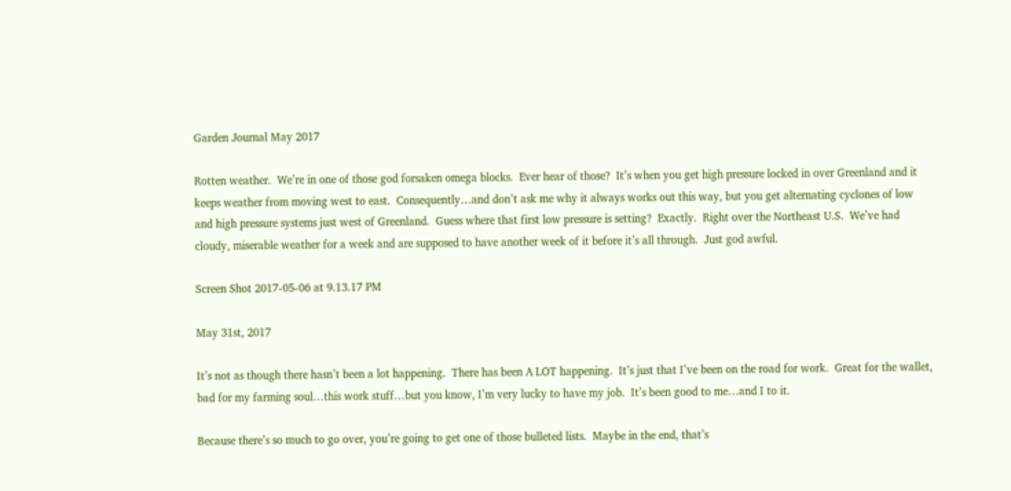Garden Journal May 2017

Rotten weather.  We’re in one of those god forsaken omega blocks.  Ever hear of those?  It’s when you get high pressure locked in over Greenland and it keeps weather from moving west to east.  Consequently…and don’t ask me why it always works out this way, but you get alternating cyclones of low and high pressure systems just west of Greenland.  Guess where that first low pressure is setting?  Exactly.  Right over the Northeast U.S.  We’ve had cloudy, miserable weather for a week and are supposed to have another week of it before it’s all through.  Just god awful.

Screen Shot 2017-05-06 at 9.13.17 PM

May 31st, 2017

It’s not as though there hasn’t been a lot happening.  There has been A LOT happening.  It’s just that I’ve been on the road for work.  Great for the wallet, bad for my farming soul…this work stuff…but you know, I’m very lucky to have my job.  It’s been good to me…and I to it.

Because there’s so much to go over, you’re going to get one of those bulleted lists.  Maybe in the end, that’s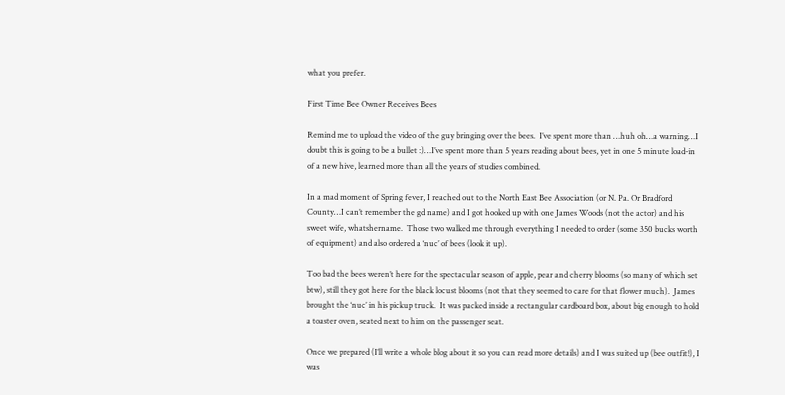what you prefer.

First Time Bee Owner Receives Bees

Remind me to upload the video of the guy bringing over the bees.  I’ve spent more than …huh oh…a warning…I doubt this is going to be a bullet :)…I’ve spent more than 5 years reading about bees, yet in one 5 minute load-in of a new hive, learned more than all the years of studies combined.

In a mad moment of Spring fever, I reached out to the North East Bee Association (or N. Pa. Or Bradford County…I can’t remember the gd name) and I got hooked up with one James Woods (not the actor) and his sweet wife, whatshername.  Those two walked me through everything I needed to order (some 350 bucks worth of equipment) and also ordered a ‘nuc’ of bees (look it up).

Too bad the bees weren’t here for the spectacular season of apple, pear and cherry blooms (so many of which set btw), still they got here for the black locust blooms (not that they seemed to care for that flower much).  James brought the ‘nuc’ in his pickup truck.  It was packed inside a rectangular cardboard box, about big enough to hold a toaster oven, seated next to him on the passenger seat.

Once we prepared (I’ll write a whole blog about it so you can read more details) and I was suited up (bee outfit!), I was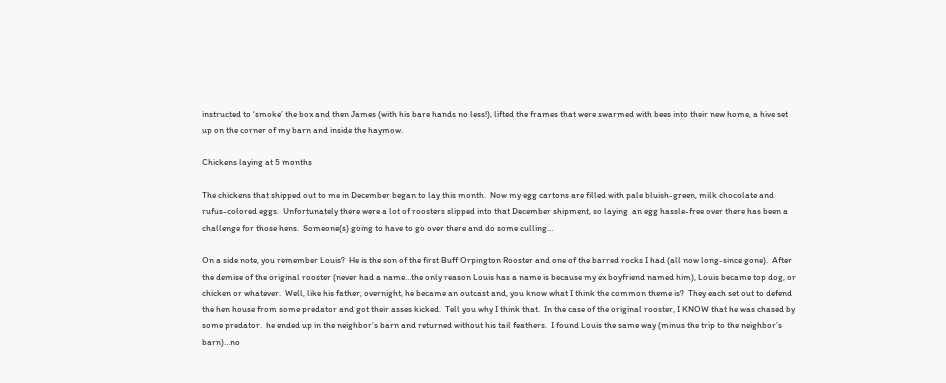instructed to ‘smoke’ the box and then James (with his bare hands no less!), lifted the frames that were swarmed with bees into their new home, a hive set up on the corner of my barn and inside the haymow.

Chickens laying at 5 months

The chickens that shipped out to me in December began to lay this month.  Now my egg cartons are filled with pale bluish-green, milk chocolate and rufus-colored eggs.  Unfortunately there were a lot of roosters slipped into that December shipment, so laying  an egg hassle-free over there has been a challenge for those hens.  Someone(s) going to have to go over there and do some culling…

On a side note, you remember Louis?  He is the son of the first Buff Orpington Rooster and one of the barred rocks I had (all now long-since gone).  After the demise of the original rooster (never had a name…the only reason Louis has a name is because my ex boyfriend named him), Louis became top dog, or chicken or whatever.  Well, like his father, overnight, he became an outcast and, you know what I think the common theme is?  They each set out to defend the hen house from some predator and got their asses kicked.  Tell you why I think that.  In the case of the original rooster, I KNOW that he was chased by some predator.  he ended up in the neighbor’s barn and returned without his tail feathers.  I found Louis the same way (minus the trip to the neighbor’s barn)…no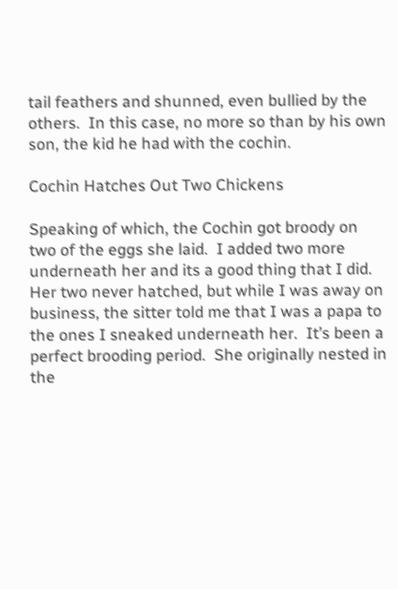tail feathers and shunned, even bullied by the others.  In this case, no more so than by his own son, the kid he had with the cochin.

Cochin Hatches Out Two Chickens

Speaking of which, the Cochin got broody on two of the eggs she laid.  I added two more underneath her and its a good thing that I did.  Her two never hatched, but while I was away on business, the sitter told me that I was a papa to the ones I sneaked underneath her.  It’s been a perfect brooding period.  She originally nested in the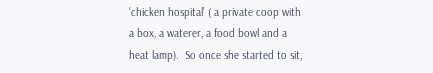‘chicken hospital’ ( a private coop with a box, a waterer, a food bowl and a heat lamp).  So once she started to sit,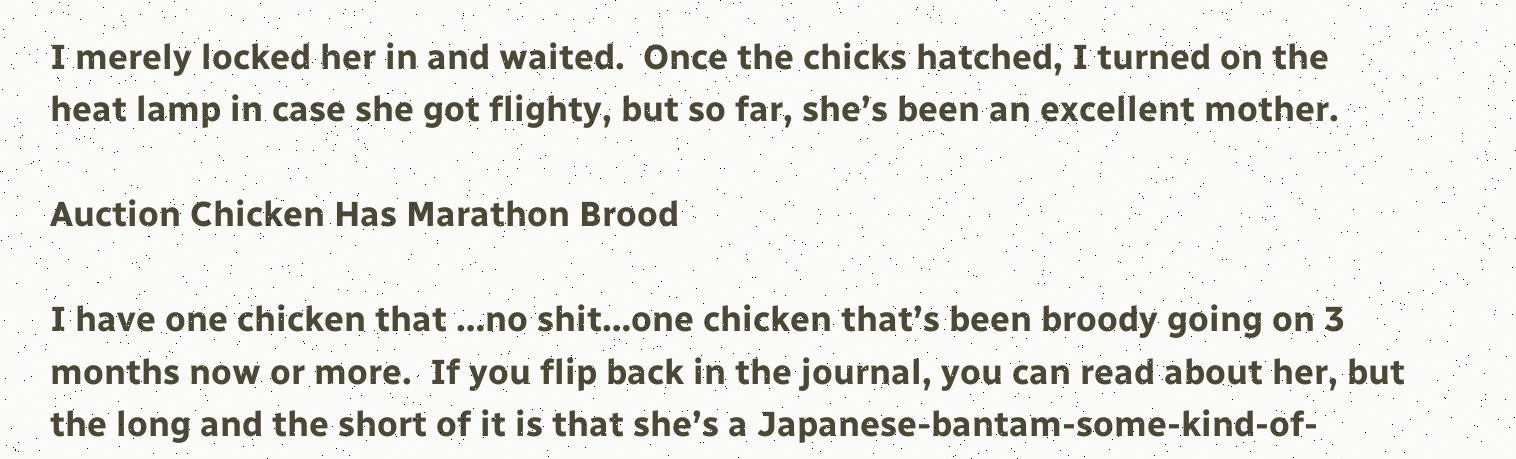I merely locked her in and waited.  Once the chicks hatched, I turned on the heat lamp in case she got flighty, but so far, she’s been an excellent mother.

Auction Chicken Has Marathon Brood

I have one chicken that …no shit…one chicken that’s been broody going on 3 months now or more.  If you flip back in the journal, you can read about her, but the long and the short of it is that she’s a Japanese-bantam-some-kind-of-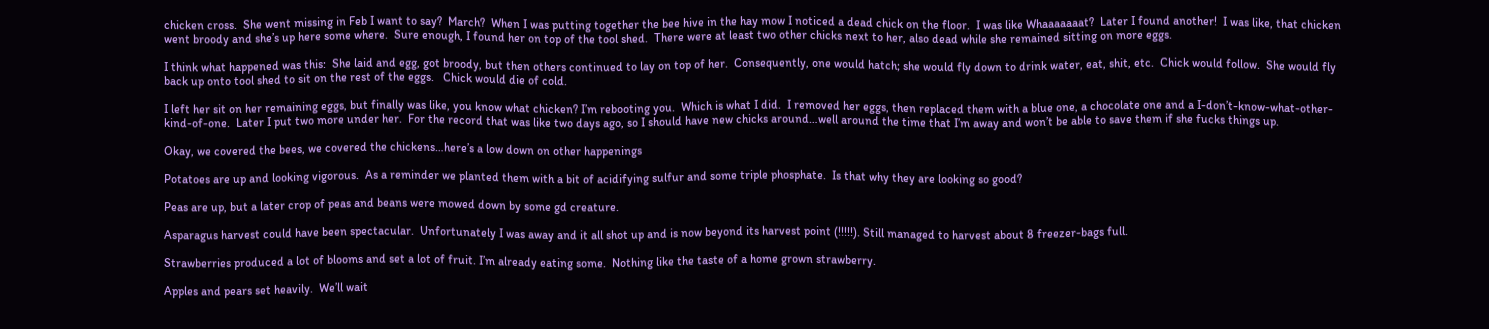chicken cross.  She went missing in Feb I want to say?  March?  When I was putting together the bee hive in the hay mow I noticed a dead chick on the floor.  I was like Whaaaaaaat?  Later I found another!  I was like, that chicken went broody and she’s up here some where.  Sure enough, I found her on top of the tool shed.  There were at least two other chicks next to her, also dead while she remained sitting on more eggs.

I think what happened was this:  She laid and egg, got broody, but then others continued to lay on top of her.  Consequently, one would hatch; she would fly down to drink water, eat, shit, etc.  Chick would follow.  She would fly back up onto tool shed to sit on the rest of the eggs.   Chick would die of cold.

I left her sit on her remaining eggs, but finally was like, you know what chicken? I’m rebooting you.  Which is what I did.  I removed her eggs, then replaced them with a blue one, a chocolate one and a I-don’t-know-what-other-kind-of-one.  Later I put two more under her.  For the record that was like two days ago, so I should have new chicks around…well around the time that I’m away and won’t be able to save them if she fucks things up.

Okay, we covered the bees, we covered the chickens…here’s a low down on other happenings

Potatoes are up and looking vigorous.  As a reminder we planted them with a bit of acidifying sulfur and some triple phosphate.  Is that why they are looking so good?

Peas are up, but a later crop of peas and beans were mowed down by some gd creature.

Asparagus harvest could have been spectacular.  Unfortunately I was away and it all shot up and is now beyond its harvest point (!!!!!). Still managed to harvest about 8 freezer-bags full.

Strawberries produced a lot of blooms and set a lot of fruit. I’m already eating some.  Nothing like the taste of a home grown strawberry.

Apples and pears set heavily.  We’ll wait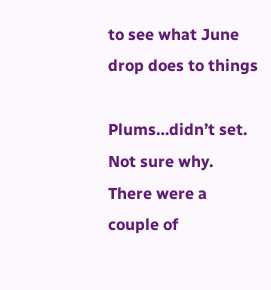to see what June drop does to things

Plums…didn’t set.  Not sure why.  There were a couple of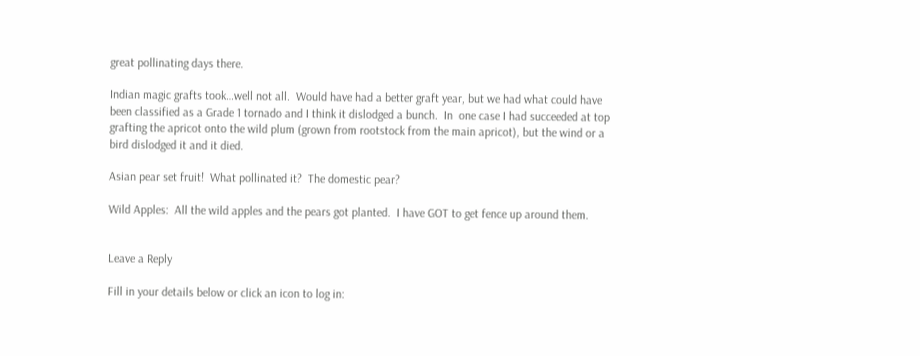great pollinating days there.

Indian magic grafts took…well not all.  Would have had a better graft year, but we had what could have been classified as a Grade 1 tornado and I think it dislodged a bunch.  In  one case I had succeeded at top grafting the apricot onto the wild plum (grown from rootstock from the main apricot), but the wind or a bird dislodged it and it died.

Asian pear set fruit!  What pollinated it?  The domestic pear?

Wild Apples:  All the wild apples and the pears got planted.  I have GOT to get fence up around them.


Leave a Reply

Fill in your details below or click an icon to log in: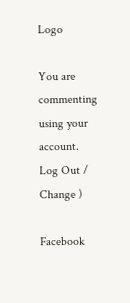Logo

You are commenting using your account. Log Out /  Change )

Facebook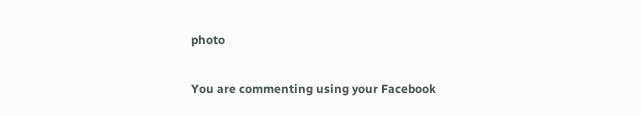photo

You are commenting using your Facebook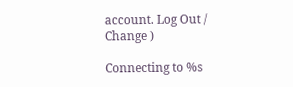account. Log Out /  Change )

Connecting to %s